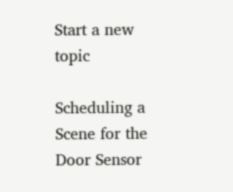Start a new topic

Scheduling a Scene for the Door Sensor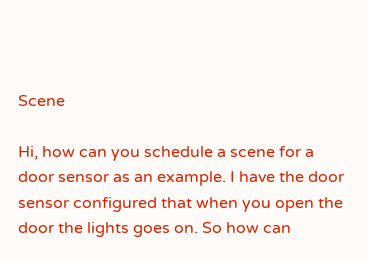Scene

Hi, how can you schedule a scene for a door sensor as an example. I have the door sensor configured that when you open the door the lights goes on. So how can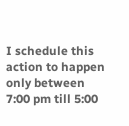I schedule this action to happen only between 7:00 pm till 5:00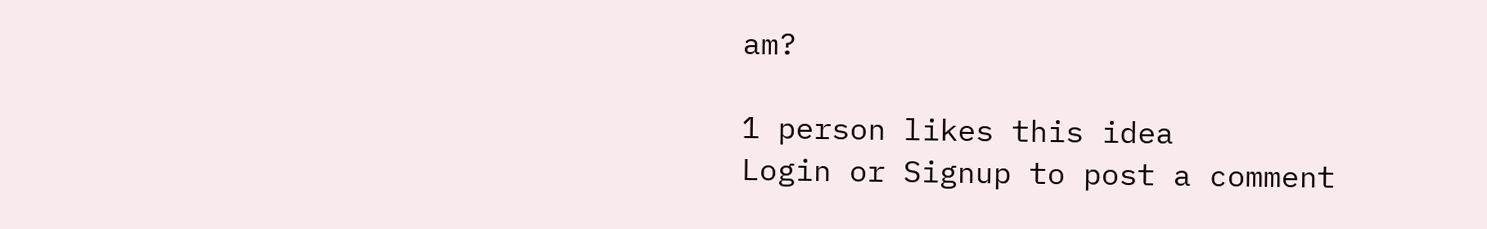am?

1 person likes this idea
Login or Signup to post a comment